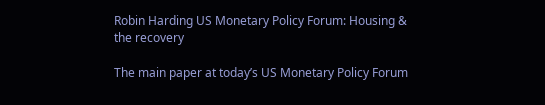Robin Harding US Monetary Policy Forum: Housing & the recovery

The main paper at today’s US Monetary Policy Forum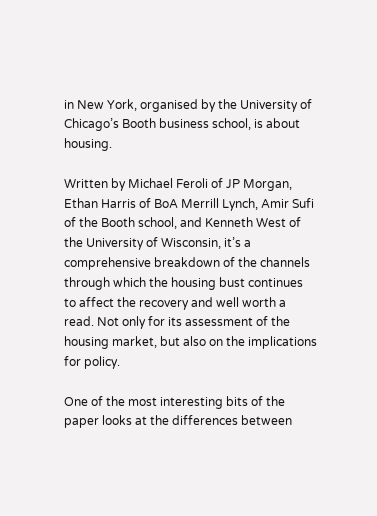in New York, organised by the University of Chicago’s Booth business school, is about housing.

Written by Michael Feroli of JP Morgan, Ethan Harris of BoA Merrill Lynch, Amir Sufi of the Booth school, and Kenneth West of the University of Wisconsin, it’s a comprehensive breakdown of the channels through which the housing bust continues to affect the recovery and well worth a read. Not only for its assessment of the housing market, but also on the implications for policy.

One of the most interesting bits of the paper looks at the differences between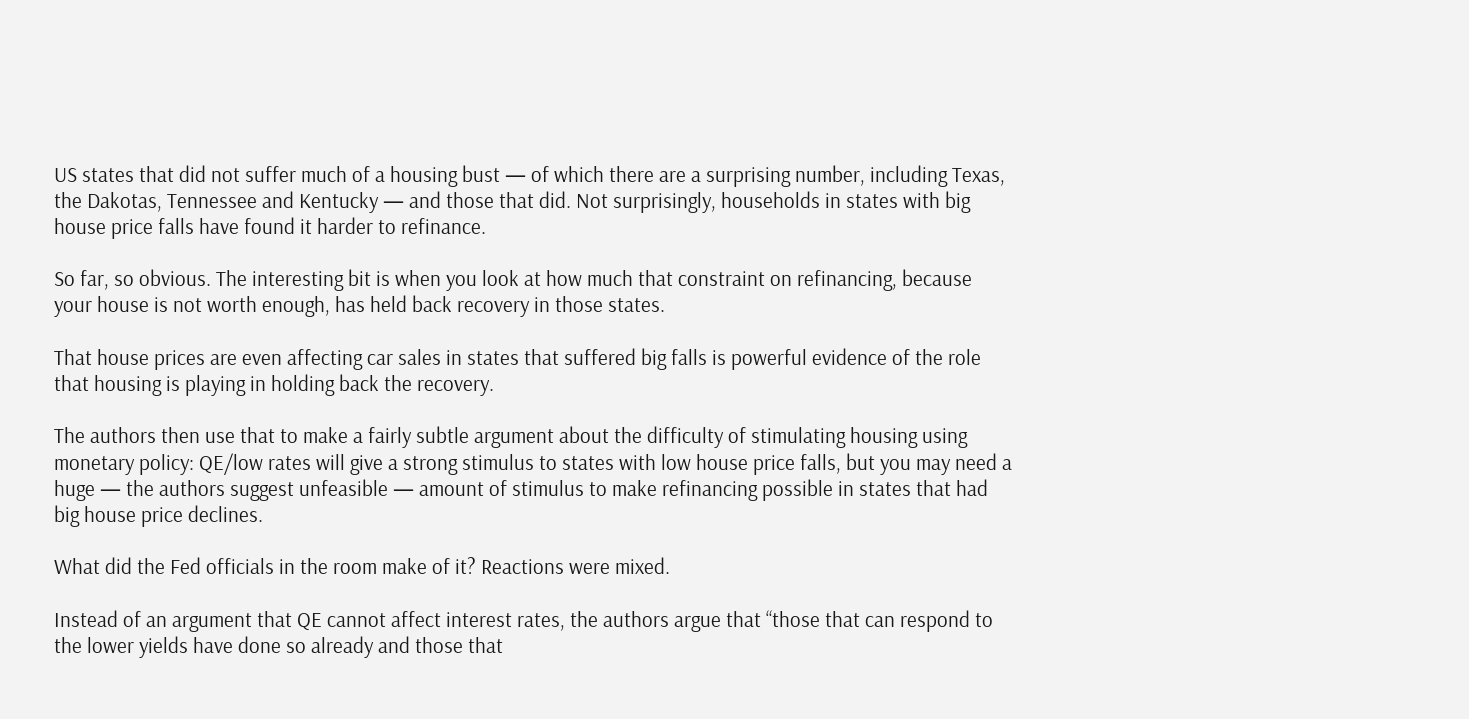US states that did not suffer much of a housing bust — of which there are a surprising number, including Texas, the Dakotas, Tennessee and Kentucky — and those that did. Not surprisingly, households in states with big house price falls have found it harder to refinance.

So far, so obvious. The interesting bit is when you look at how much that constraint on refinancing, because your house is not worth enough, has held back recovery in those states.

That house prices are even affecting car sales in states that suffered big falls is powerful evidence of the role that housing is playing in holding back the recovery.

The authors then use that to make a fairly subtle argument about the difficulty of stimulating housing using monetary policy: QE/low rates will give a strong stimulus to states with low house price falls, but you may need a huge — the authors suggest unfeasible — amount of stimulus to make refinancing possible in states that had big house price declines.

What did the Fed officials in the room make of it? Reactions were mixed.

Instead of an argument that QE cannot affect interest rates, the authors argue that “those that can respond to the lower yields have done so already and those that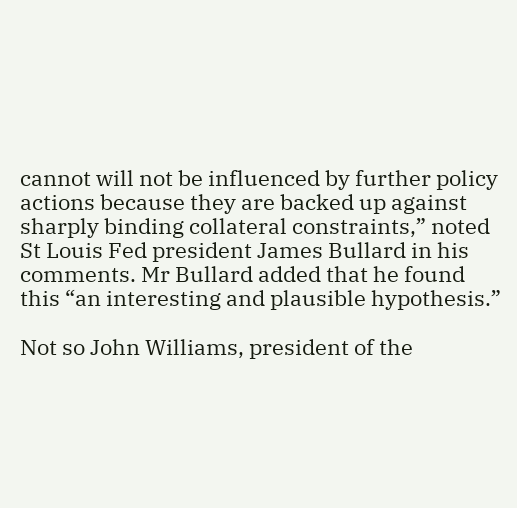cannot will not be influenced by further policy actions because they are backed up against sharply binding collateral constraints,” noted St Louis Fed president James Bullard in his comments. Mr Bullard added that he found this “an interesting and plausible hypothesis.”

Not so John Williams, president of the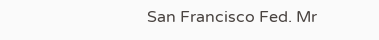San Francisco Fed. Mr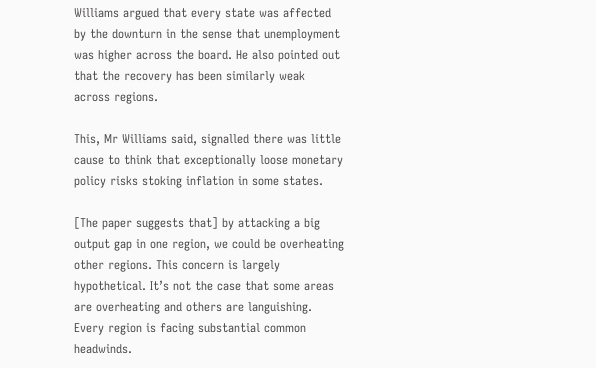Williams argued that every state was affected by the downturn in the sense that unemployment was higher across the board. He also pointed out that the recovery has been similarly weak across regions.

This, Mr Williams said, signalled there was little cause to think that exceptionally loose monetary policy risks stoking inflation in some states.

[The paper suggests that] by attacking a big output gap in one region, we could be overheating other regions. This concern is largely hypothetical. It’s not the case that some areas are overheating and others are languishing. Every region is facing substantial common headwinds.